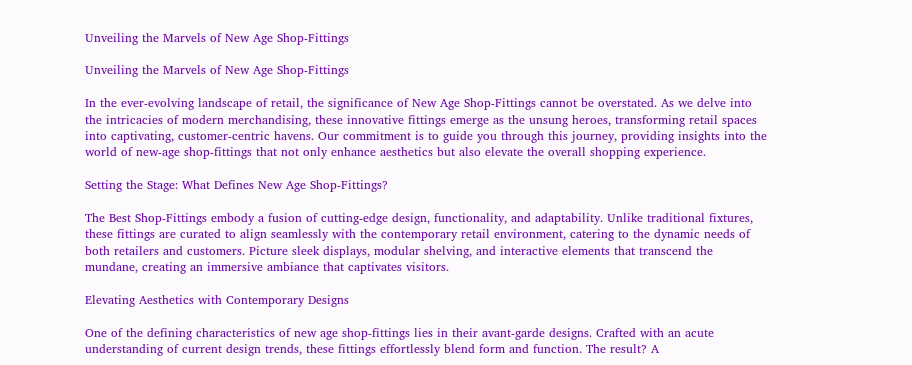Unveiling the Marvels of New Age Shop-Fittings

Unveiling the Marvels of New Age Shop-Fittings

In the ever-evolving landscape of retail, the significance of New Age Shop-Fittings cannot be overstated. As we delve into the intricacies of modern merchandising, these innovative fittings emerge as the unsung heroes, transforming retail spaces into captivating, customer-centric havens. Our commitment is to guide you through this journey, providing insights into the world of new-age shop-fittings that not only enhance aesthetics but also elevate the overall shopping experience.

Setting the Stage: What Defines New Age Shop-Fittings?

The Best Shop-Fittings embody a fusion of cutting-edge design, functionality, and adaptability. Unlike traditional fixtures, these fittings are curated to align seamlessly with the contemporary retail environment, catering to the dynamic needs of both retailers and customers. Picture sleek displays, modular shelving, and interactive elements that transcend the mundane, creating an immersive ambiance that captivates visitors.

Elevating Aesthetics with Contemporary Designs

One of the defining characteristics of new age shop-fittings lies in their avant-garde designs. Crafted with an acute understanding of current design trends, these fittings effortlessly blend form and function. The result? A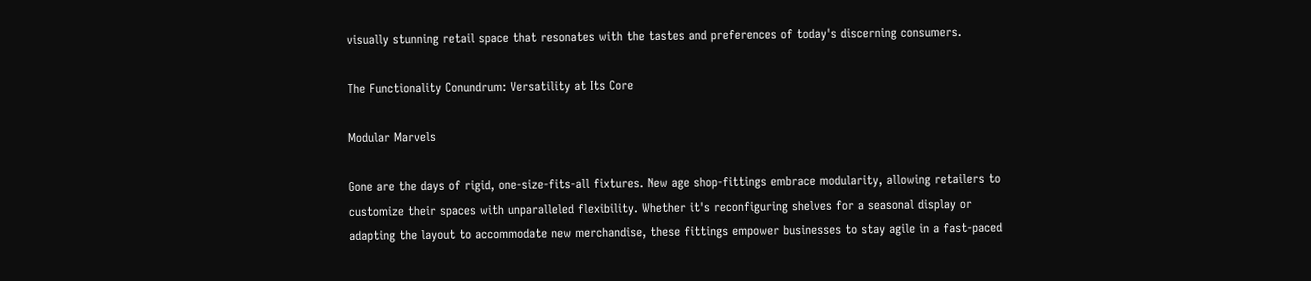visually stunning retail space that resonates with the tastes and preferences of today's discerning consumers.

The Functionality Conundrum: Versatility at Its Core

Modular Marvels

Gone are the days of rigid, one-size-fits-all fixtures. New age shop-fittings embrace modularity, allowing retailers to customize their spaces with unparalleled flexibility. Whether it's reconfiguring shelves for a seasonal display or adapting the layout to accommodate new merchandise, these fittings empower businesses to stay agile in a fast-paced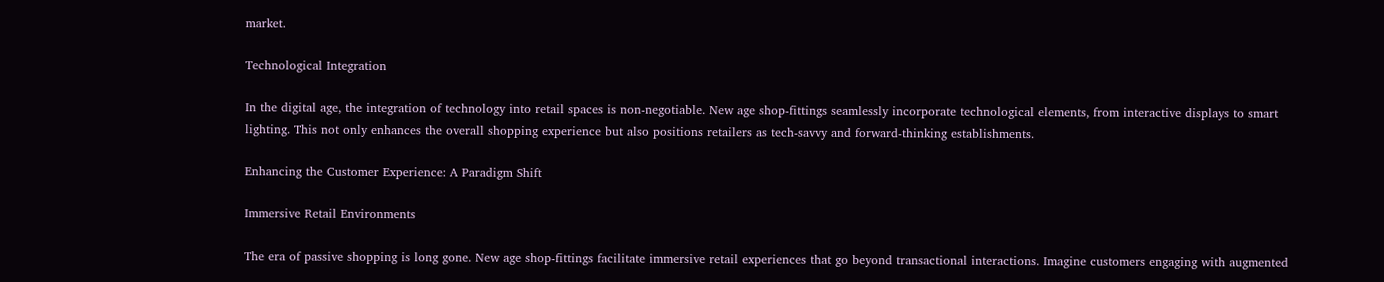market.

Technological Integration

In the digital age, the integration of technology into retail spaces is non-negotiable. New age shop-fittings seamlessly incorporate technological elements, from interactive displays to smart lighting. This not only enhances the overall shopping experience but also positions retailers as tech-savvy and forward-thinking establishments.

Enhancing the Customer Experience: A Paradigm Shift

Immersive Retail Environments

The era of passive shopping is long gone. New age shop-fittings facilitate immersive retail experiences that go beyond transactional interactions. Imagine customers engaging with augmented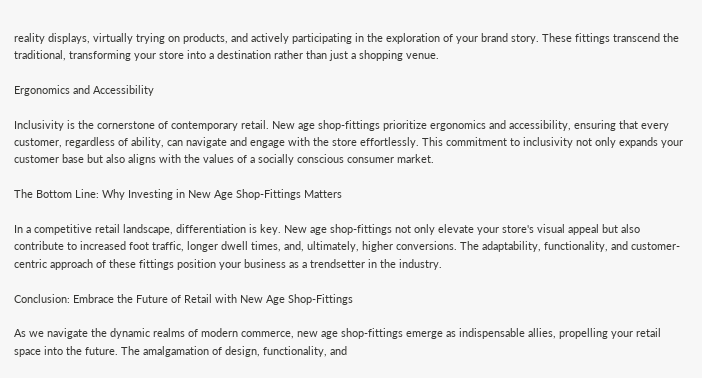reality displays, virtually trying on products, and actively participating in the exploration of your brand story. These fittings transcend the traditional, transforming your store into a destination rather than just a shopping venue.

Ergonomics and Accessibility

Inclusivity is the cornerstone of contemporary retail. New age shop-fittings prioritize ergonomics and accessibility, ensuring that every customer, regardless of ability, can navigate and engage with the store effortlessly. This commitment to inclusivity not only expands your customer base but also aligns with the values of a socially conscious consumer market.

The Bottom Line: Why Investing in New Age Shop-Fittings Matters

In a competitive retail landscape, differentiation is key. New age shop-fittings not only elevate your store's visual appeal but also contribute to increased foot traffic, longer dwell times, and, ultimately, higher conversions. The adaptability, functionality, and customer-centric approach of these fittings position your business as a trendsetter in the industry.

Conclusion: Embrace the Future of Retail with New Age Shop-Fittings

As we navigate the dynamic realms of modern commerce, new age shop-fittings emerge as indispensable allies, propelling your retail space into the future. The amalgamation of design, functionality, and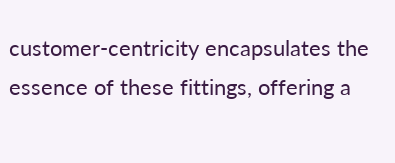customer-centricity encapsulates the essence of these fittings, offering a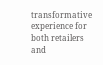transformative experience for both retailers and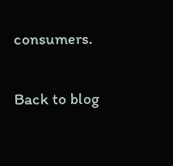consumers.

Back to blog